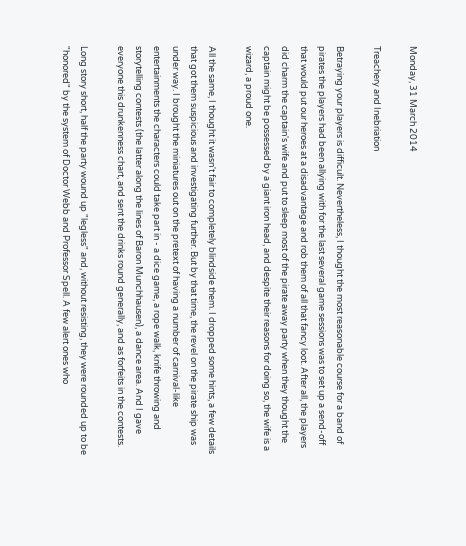Monday, 31 March 2014

Treachery and Inebriation

Betraying your players is difficult. Nevertheless, I thought the most reasonable course for a band of pirates the players had been allying with for the last several game sessions was to set up a send-off that would put our heroes at a disadvantage and rob them of all that fancy loot. After all, the players did charm the captain's wife and put to sleep most of the pirate away party when they thought the captain might be possessed by a giant iron head, and despite their reasons for doing so, the wife is a wizard, a proud one.

All the same, I thought it wasn't fair to completely blindside them. I dropped some hints, a few details that got them suspicious and investigating further. But by that time, the revel on the pirate ship was under way. I brought the miniatures out on the pretext of having a number of carnival-like entertainments the characters could take part in - a dice game, a rope walk, knife throwing and storytelling contests (the latter along the lines of Baron Munchhausen), a dance area. And I gave everyone this drunkenness chart, and sent the drinks round generally, and as forfeits in the contests.

Long story short, half the party wound up "legless" and, without resisting, they were rounded up to be "honored" by the system of Doctor Webb and Professor Spell. A few alert ones who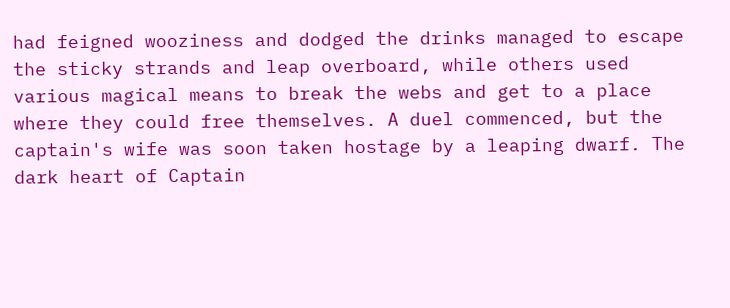had feigned wooziness and dodged the drinks managed to escape the sticky strands and leap overboard, while others used various magical means to break the webs and get to a place where they could free themselves. A duel commenced, but the captain's wife was soon taken hostage by a leaping dwarf. The dark heart of Captain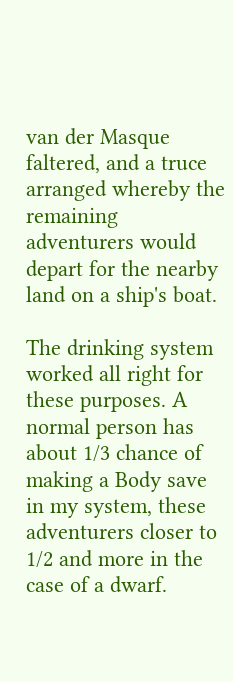van der Masque faltered, and a truce arranged whereby the remaining adventurers would depart for the nearby land on a ship's boat.

The drinking system worked all right for these purposes. A normal person has about 1/3 chance of making a Body save in my system, these adventurers closer to 1/2 and more in the case of a dwarf.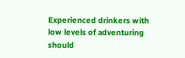Experienced drinkers with low levels of adventuring should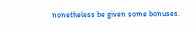nonetheless be given some bonuses.